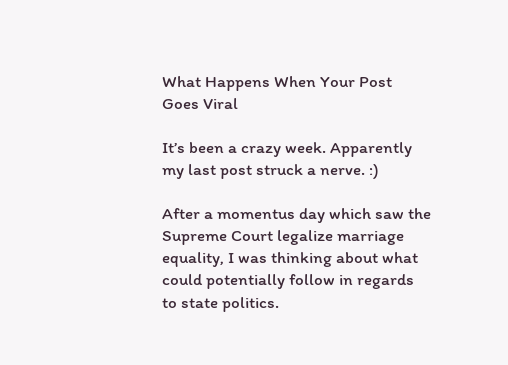What Happens When Your Post Goes Viral

It’s been a crazy week. Apparently my last post struck a nerve. :)

After a momentus day which saw the Supreme Court legalize marriage equality, I was thinking about what could potentially follow in regards to state politics.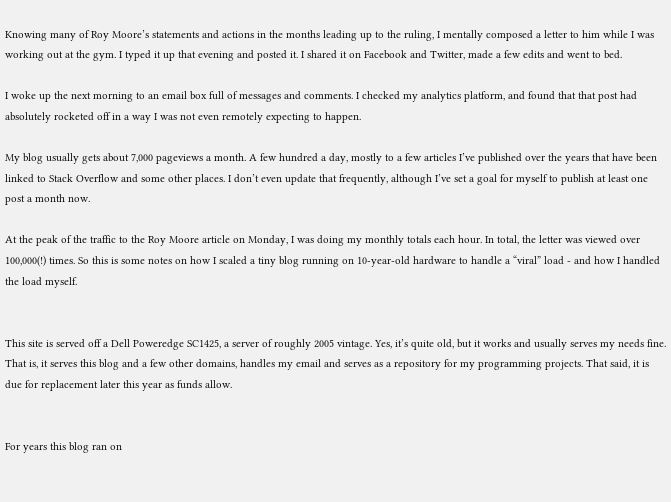Knowing many of Roy Moore’s statements and actions in the months leading up to the ruling, I mentally composed a letter to him while I was working out at the gym. I typed it up that evening and posted it. I shared it on Facebook and Twitter, made a few edits and went to bed.

I woke up the next morning to an email box full of messages and comments. I checked my analytics platform, and found that that post had absolutely rocketed off in a way I was not even remotely expecting to happen.

My blog usually gets about 7,000 pageviews a month. A few hundred a day, mostly to a few articles I’ve published over the years that have been linked to Stack Overflow and some other places. I don’t even update that frequently, although I’ve set a goal for myself to publish at least one post a month now.

At the peak of the traffic to the Roy Moore article on Monday, I was doing my monthly totals each hour. In total, the letter was viewed over 100,000(!) times. So this is some notes on how I scaled a tiny blog running on 10-year-old hardware to handle a “viral” load - and how I handled the load myself.


This site is served off a Dell Poweredge SC1425, a server of roughly 2005 vintage. Yes, it’s quite old, but it works and usually serves my needs fine. That is, it serves this blog and a few other domains, handles my email and serves as a repository for my programming projects. That said, it is due for replacement later this year as funds allow.


For years this blog ran on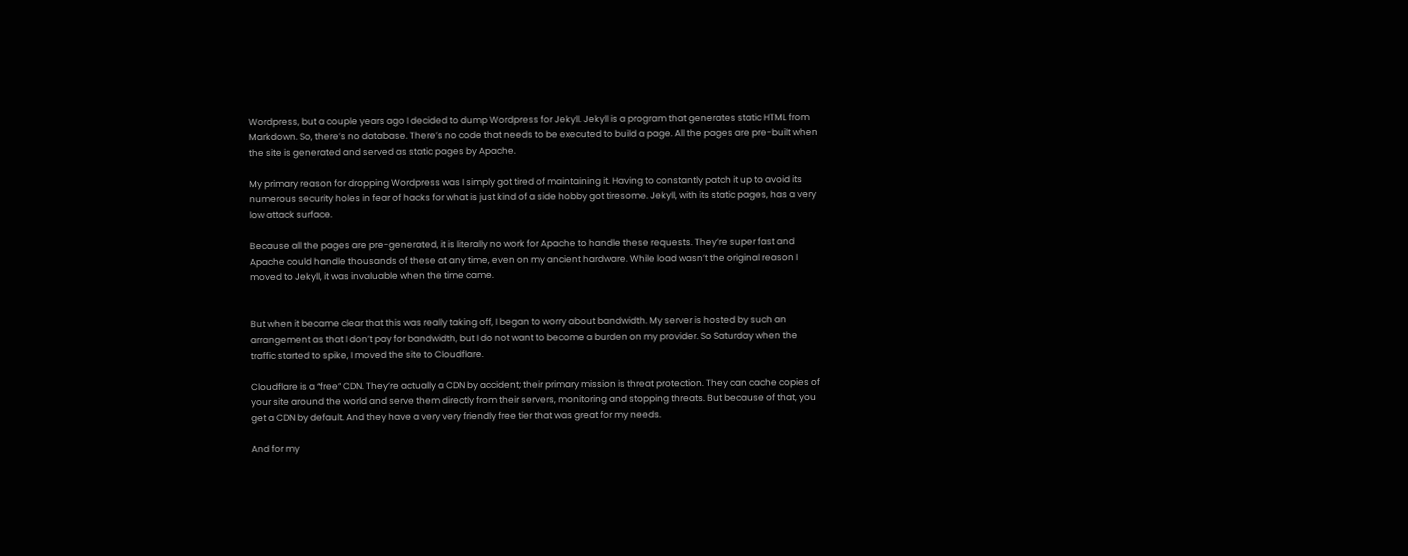Wordpress, but a couple years ago I decided to dump Wordpress for Jekyll. Jekyll is a program that generates static HTML from Markdown. So, there’s no database. There’s no code that needs to be executed to build a page. All the pages are pre-built when the site is generated and served as static pages by Apache.

My primary reason for dropping Wordpress was I simply got tired of maintaining it. Having to constantly patch it up to avoid its numerous security holes in fear of hacks for what is just kind of a side hobby got tiresome. Jekyll, with its static pages, has a very low attack surface.

Because all the pages are pre-generated, it is literally no work for Apache to handle these requests. They’re super fast and Apache could handle thousands of these at any time, even on my ancient hardware. While load wasn’t the original reason I moved to Jekyll, it was invaluable when the time came.


But when it became clear that this was really taking off, I began to worry about bandwidth. My server is hosted by such an arrangement as that I don’t pay for bandwidth, but I do not want to become a burden on my provider. So Saturday when the traffic started to spike, I moved the site to Cloudflare.

Cloudflare is a “free” CDN. They’re actually a CDN by accident; their primary mission is threat protection. They can cache copies of your site around the world and serve them directly from their servers, monitoring and stopping threats. But because of that, you get a CDN by default. And they have a very very friendly free tier that was great for my needs.

And for my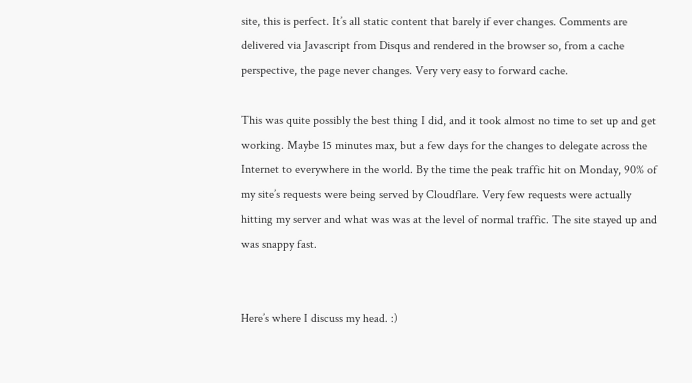site, this is perfect. It’s all static content that barely if ever changes. Comments are delivered via Javascript from Disqus and rendered in the browser so, from a cache perspective, the page never changes. Very very easy to forward cache.

This was quite possibly the best thing I did, and it took almost no time to set up and get working. Maybe 15 minutes max, but a few days for the changes to delegate across the Internet to everywhere in the world. By the time the peak traffic hit on Monday, 90% of my site’s requests were being served by Cloudflare. Very few requests were actually hitting my server and what was was at the level of normal traffic. The site stayed up and was snappy fast.


Here’s where I discuss my head. :)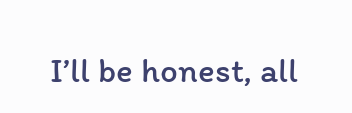I’ll be honest, all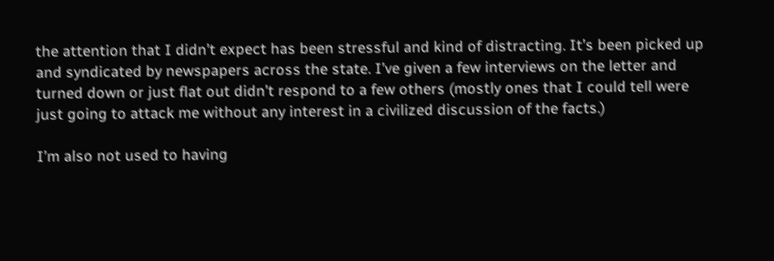the attention that I didn’t expect has been stressful and kind of distracting. It’s been picked up and syndicated by newspapers across the state. I’ve given a few interviews on the letter and turned down or just flat out didn’t respond to a few others (mostly ones that I could tell were just going to attack me without any interest in a civilized discussion of the facts.)

I’m also not used to having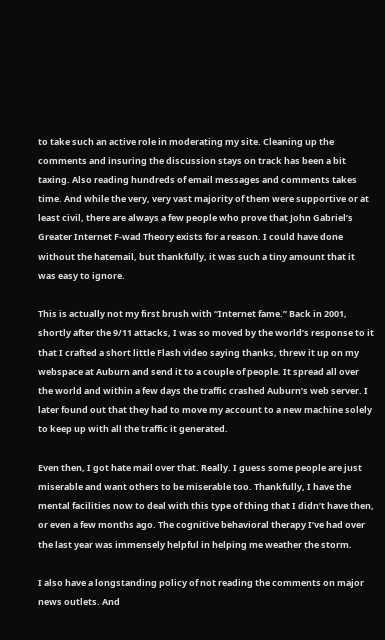to take such an active role in moderating my site. Cleaning up the comments and insuring the discussion stays on track has been a bit taxing. Also reading hundreds of email messages and comments takes time. And while the very, very vast majority of them were supportive or at least civil, there are always a few people who prove that John Gabriel’s Greater Internet F-wad Theory exists for a reason. I could have done without the hatemail, but thankfully, it was such a tiny amount that it was easy to ignore.

This is actually not my first brush with “Internet fame.” Back in 2001, shortly after the 9/11 attacks, I was so moved by the world’s response to it that I crafted a short little Flash video saying thanks, threw it up on my webspace at Auburn and send it to a couple of people. It spread all over the world and within a few days the traffic crashed Auburn’s web server. I later found out that they had to move my account to a new machine solely to keep up with all the traffic it generated.

Even then, I got hate mail over that. Really. I guess some people are just miserable and want others to be miserable too. Thankfully, I have the mental facilities now to deal with this type of thing that I didn’t have then, or even a few months ago. The cognitive behavioral therapy I’ve had over the last year was immensely helpful in helping me weather the storm.

I also have a longstanding policy of not reading the comments on major news outlets. And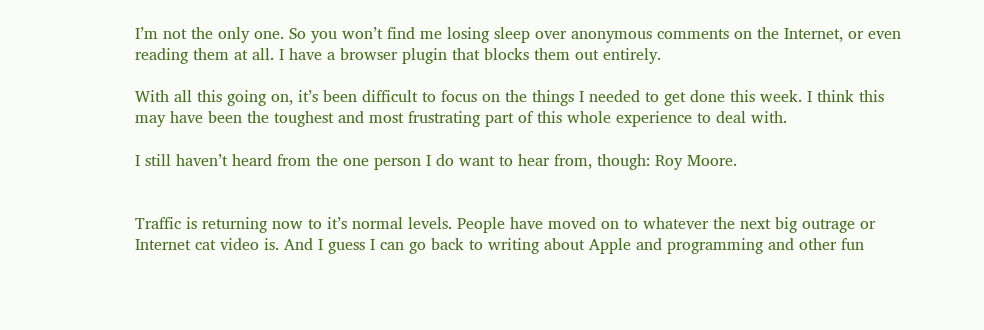I’m not the only one. So you won’t find me losing sleep over anonymous comments on the Internet, or even reading them at all. I have a browser plugin that blocks them out entirely.

With all this going on, it’s been difficult to focus on the things I needed to get done this week. I think this may have been the toughest and most frustrating part of this whole experience to deal with.

I still haven’t heard from the one person I do want to hear from, though: Roy Moore.


Traffic is returning now to it’s normal levels. People have moved on to whatever the next big outrage or Internet cat video is. And I guess I can go back to writing about Apple and programming and other fun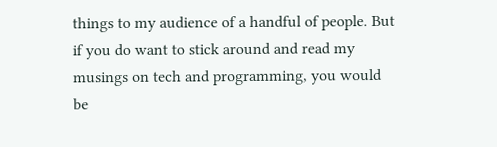things to my audience of a handful of people. But if you do want to stick around and read my musings on tech and programming, you would be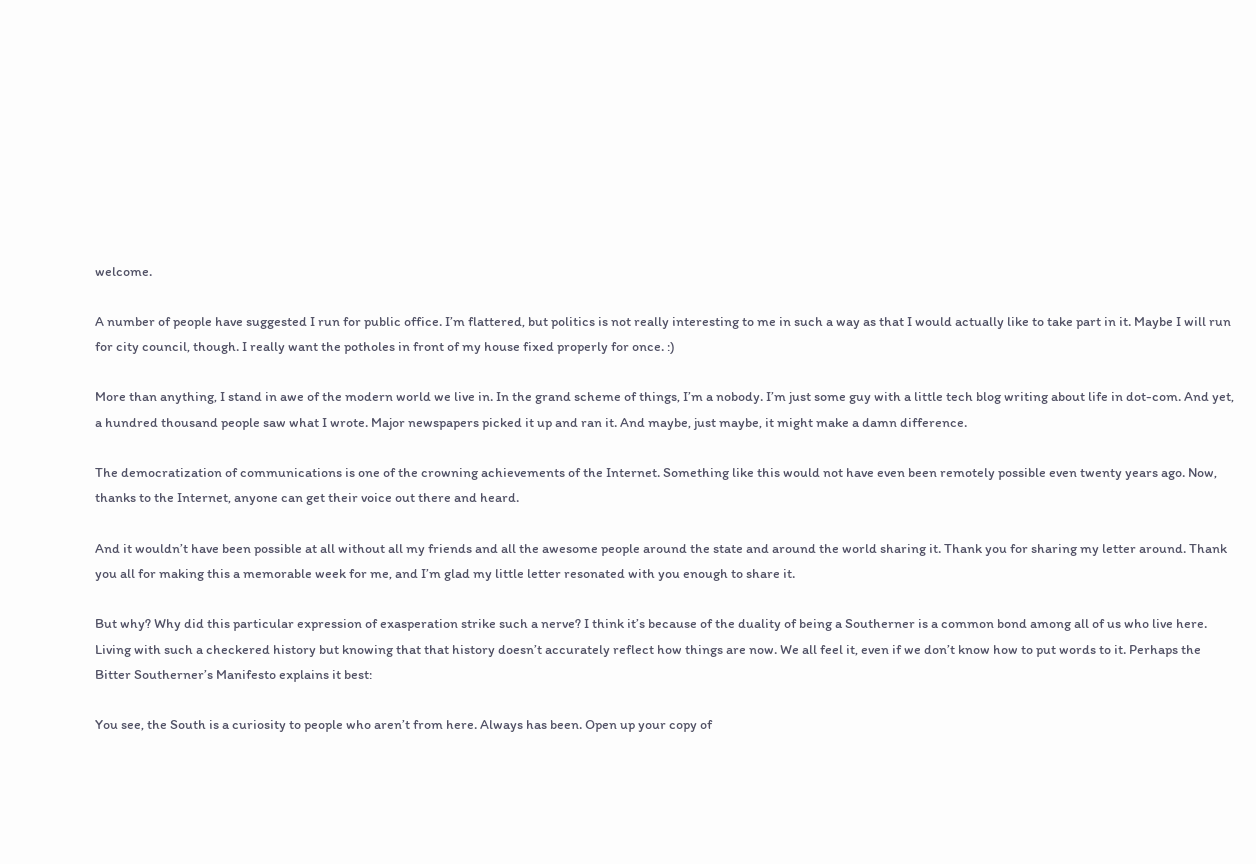welcome.

A number of people have suggested I run for public office. I’m flattered, but politics is not really interesting to me in such a way as that I would actually like to take part in it. Maybe I will run for city council, though. I really want the potholes in front of my house fixed properly for once. :)

More than anything, I stand in awe of the modern world we live in. In the grand scheme of things, I’m a nobody. I’m just some guy with a little tech blog writing about life in dot-com. And yet, a hundred thousand people saw what I wrote. Major newspapers picked it up and ran it. And maybe, just maybe, it might make a damn difference.

The democratization of communications is one of the crowning achievements of the Internet. Something like this would not have even been remotely possible even twenty years ago. Now, thanks to the Internet, anyone can get their voice out there and heard.

And it wouldn’t have been possible at all without all my friends and all the awesome people around the state and around the world sharing it. Thank you for sharing my letter around. Thank you all for making this a memorable week for me, and I’m glad my little letter resonated with you enough to share it.

But why? Why did this particular expression of exasperation strike such a nerve? I think it’s because of the duality of being a Southerner is a common bond among all of us who live here. Living with such a checkered history but knowing that that history doesn’t accurately reflect how things are now. We all feel it, even if we don’t know how to put words to it. Perhaps the Bitter Southerner’s Manifesto explains it best:

You see, the South is a curiosity to people who aren’t from here. Always has been. Open up your copy of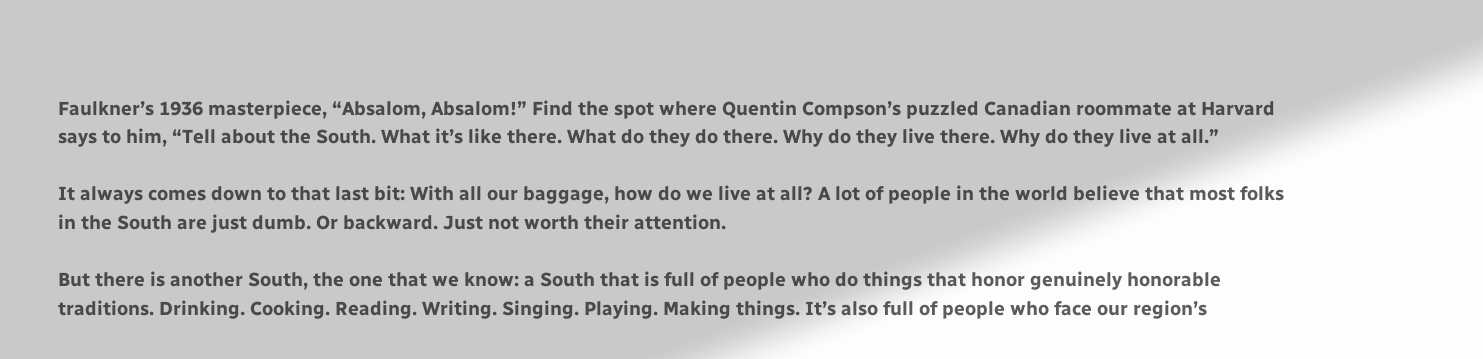Faulkner’s 1936 masterpiece, “Absalom, Absalom!” Find the spot where Quentin Compson’s puzzled Canadian roommate at Harvard says to him, “Tell about the South. What it’s like there. What do they do there. Why do they live there. Why do they live at all.”

It always comes down to that last bit: With all our baggage, how do we live at all? A lot of people in the world believe that most folks in the South are just dumb. Or backward. Just not worth their attention.

But there is another South, the one that we know: a South that is full of people who do things that honor genuinely honorable traditions. Drinking. Cooking. Reading. Writing. Singing. Playing. Making things. It’s also full of people who face our region’s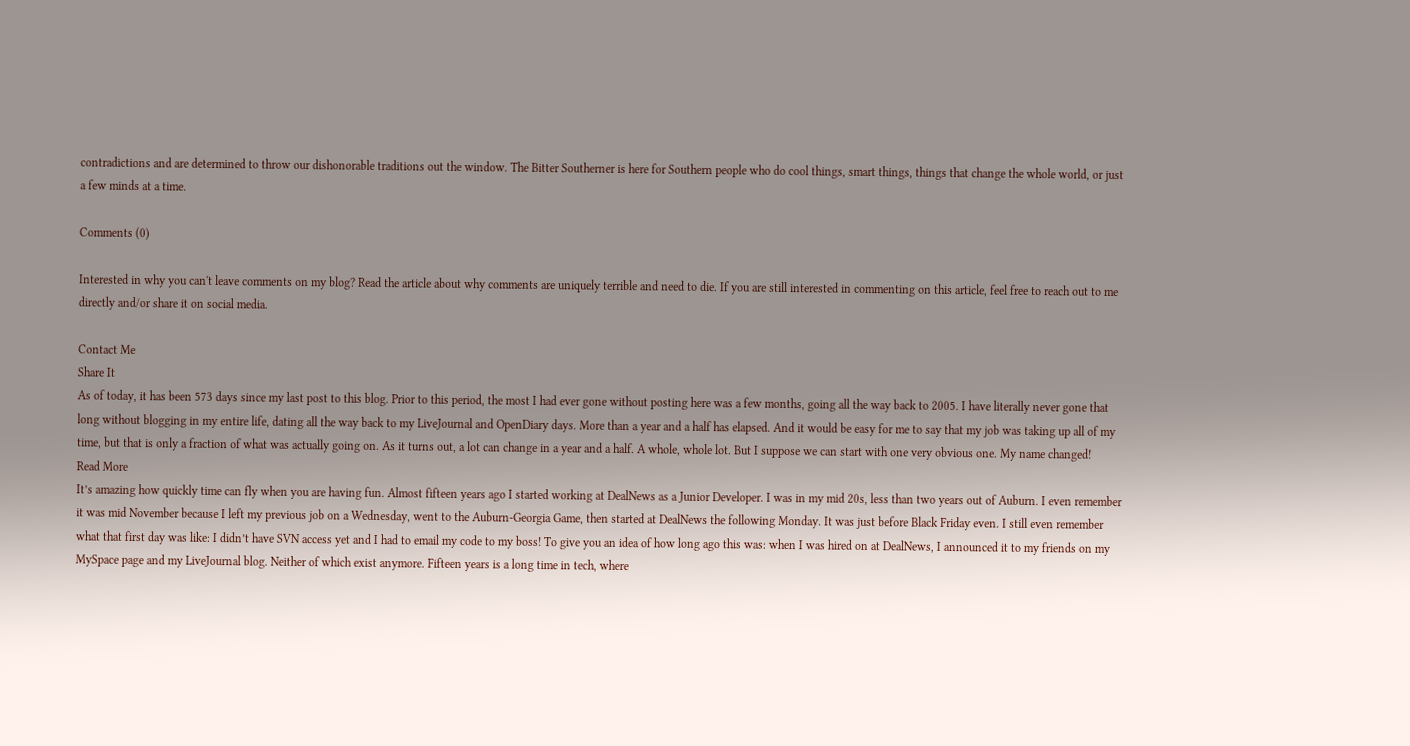contradictions and are determined to throw our dishonorable traditions out the window. The Bitter Southerner is here for Southern people who do cool things, smart things, things that change the whole world, or just a few minds at a time.

Comments (0)

Interested in why you can't leave comments on my blog? Read the article about why comments are uniquely terrible and need to die. If you are still interested in commenting on this article, feel free to reach out to me directly and/or share it on social media.

Contact Me
Share It
As of today, it has been 573 days since my last post to this blog. Prior to this period, the most I had ever gone without posting here was a few months, going all the way back to 2005. I have literally never gone that long without blogging in my entire life, dating all the way back to my LiveJournal and OpenDiary days. More than a year and a half has elapsed. And it would be easy for me to say that my job was taking up all of my time, but that is only a fraction of what was actually going on. As it turns out, a lot can change in a year and a half. A whole, whole lot. But I suppose we can start with one very obvious one. My name changed!
Read More
It’s amazing how quickly time can fly when you are having fun. Almost fifteen years ago I started working at DealNews as a Junior Developer. I was in my mid 20s, less than two years out of Auburn. I even remember it was mid November because I left my previous job on a Wednesday, went to the Auburn-Georgia Game, then started at DealNews the following Monday. It was just before Black Friday even. I still even remember what that first day was like: I didn’t have SVN access yet and I had to email my code to my boss! To give you an idea of how long ago this was: when I was hired on at DealNews, I announced it to my friends on my MySpace page and my LiveJournal blog. Neither of which exist anymore. Fifteen years is a long time in tech, where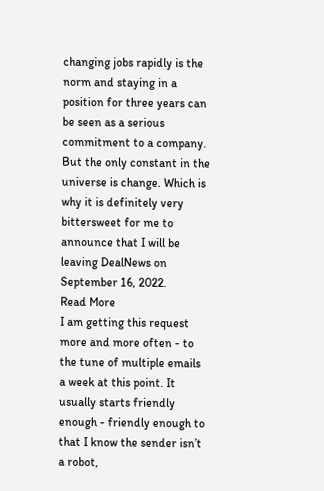changing jobs rapidly is the norm and staying in a position for three years can be seen as a serious commitment to a company. But the only constant in the universe is change. Which is why it is definitely very bittersweet for me to announce that I will be leaving DealNews on September 16, 2022.
Read More
I am getting this request more and more often - to the tune of multiple emails a week at this point. It usually starts friendly enough - friendly enough to that I know the sender isn’t a robot,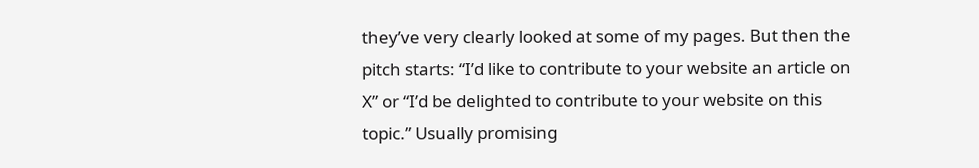they’ve very clearly looked at some of my pages. But then the pitch starts: “I’d like to contribute to your website an article on X” or “I’d be delighted to contribute to your website on this topic.” Usually promising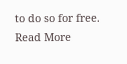to do so for free.
Read More